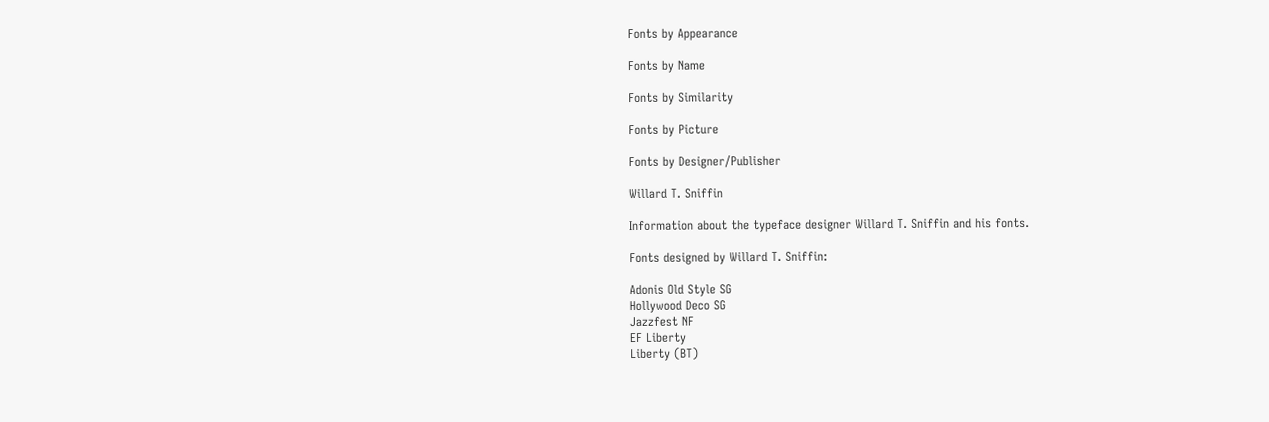Fonts by Appearance

Fonts by Name

Fonts by Similarity

Fonts by Picture

Fonts by Designer/Publisher

Willard T. Sniffin

Information about the typeface designer Willard T. Sniffin and his fonts.

Fonts designed by Willard T. Sniffin:

Adonis Old Style SG
Hollywood Deco SG
Jazzfest NF
EF Liberty
Liberty (BT)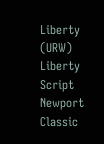Liberty (URW)
Liberty Script
Newport Classic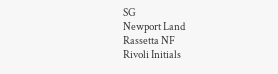SG
Newport Land
Rassetta NF
Rivoli Initials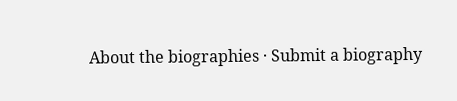About the biographies · Submit a biography